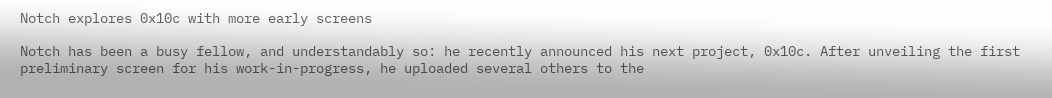Notch explores 0x10c with more early screens

Notch has been a busy fellow, and understandably so: he recently announced his next project, 0x10c. After unveiling the first preliminary screen for his work-in-progress, he uploaded several others to the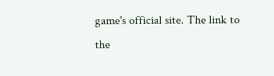game's official site. The link to the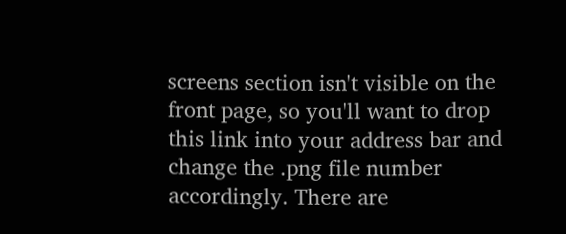screens section isn't visible on the front page, so you'll want to drop this link into your address bar and change the .png file number accordingly. There are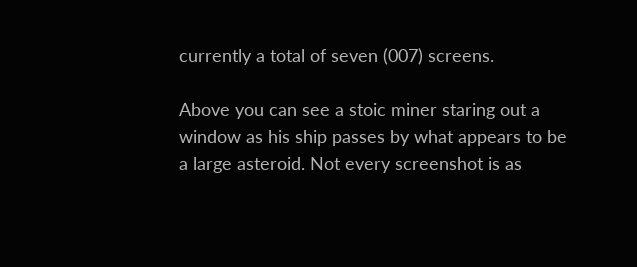currently a total of seven (007) screens.

Above you can see a stoic miner staring out a window as his ship passes by what appears to be a large asteroid. Not every screenshot is as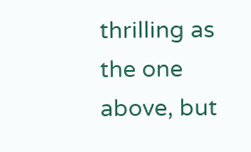thrilling as the one above, but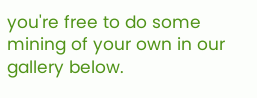you're free to do some mining of your own in our gallery below.